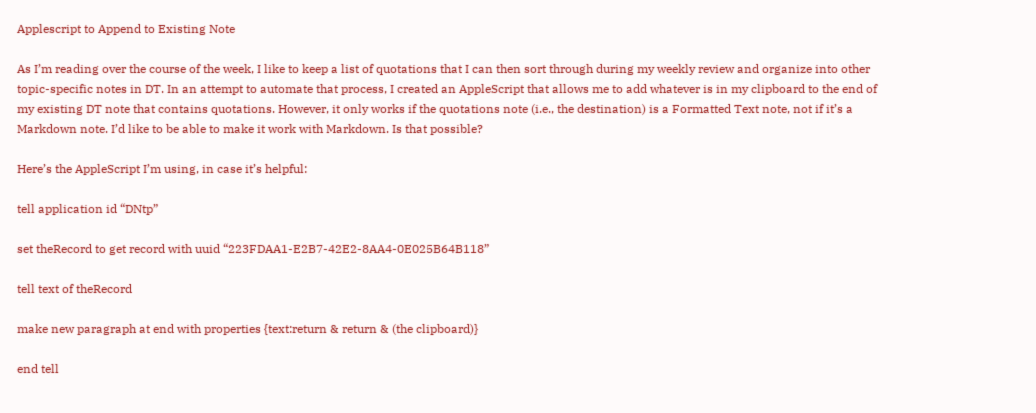Applescript to Append to Existing Note

As I’m reading over the course of the week, I like to keep a list of quotations that I can then sort through during my weekly review and organize into other topic-specific notes in DT. In an attempt to automate that process, I created an AppleScript that allows me to add whatever is in my clipboard to the end of my existing DT note that contains quotations. However, it only works if the quotations note (i.e., the destination) is a Formatted Text note, not if it’s a Markdown note. I’d like to be able to make it work with Markdown. Is that possible?

Here’s the AppleScript I’m using, in case it’s helpful:

tell application id “DNtp”

set theRecord to get record with uuid “223FDAA1-E2B7-42E2-8AA4-0E025B64B118”

tell text of theRecord

make new paragraph at end with properties {text:return & return & (the clipboard)}

end tell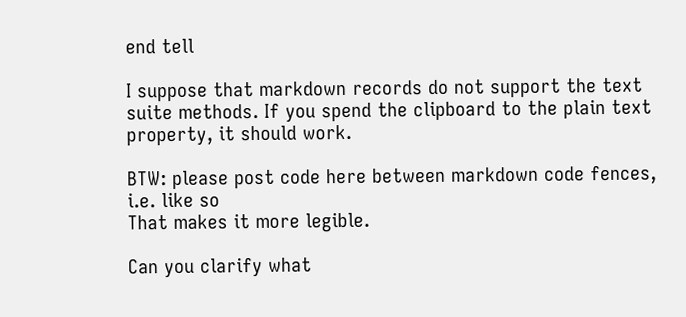end tell

I suppose that markdown records do not support the text suite methods. If you spend the clipboard to the plain text property, it should work.

BTW: please post code here between markdown code fences, i.e. like so
That makes it more legible.

Can you clarify what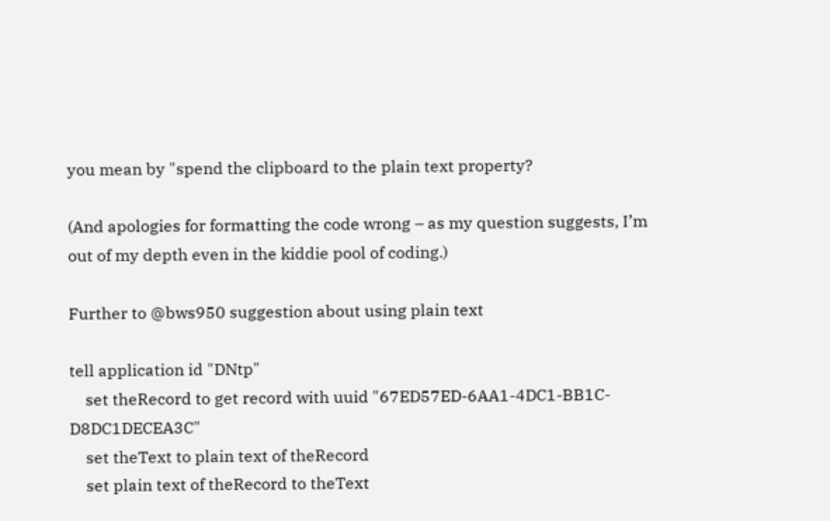you mean by "spend the clipboard to the plain text property?

(And apologies for formatting the code wrong – as my question suggests, I’m out of my depth even in the kiddie pool of coding.)

Further to @bws950 suggestion about using plain text

tell application id "DNtp"
    set theRecord to get record with uuid "67ED57ED-6AA1-4DC1-BB1C-D8DC1DECEA3C"
    set theText to plain text of theRecord
    set plain text of theRecord to theText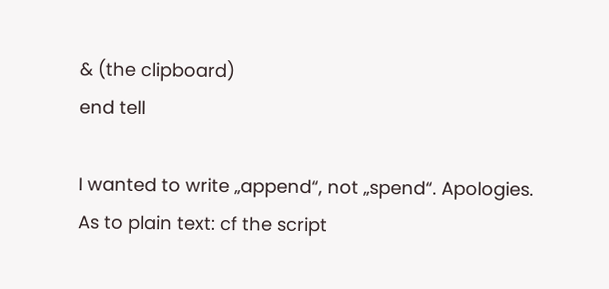& (the clipboard)
end tell

I wanted to write „append“, not „spend“. Apologies.
As to plain text: cf the script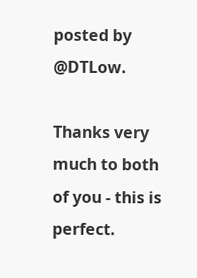posted by @DTLow.

Thanks very much to both of you - this is perfect.